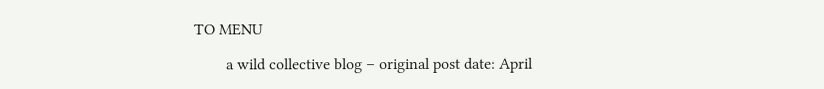TO MENU

        a wild collective blog – original post date: April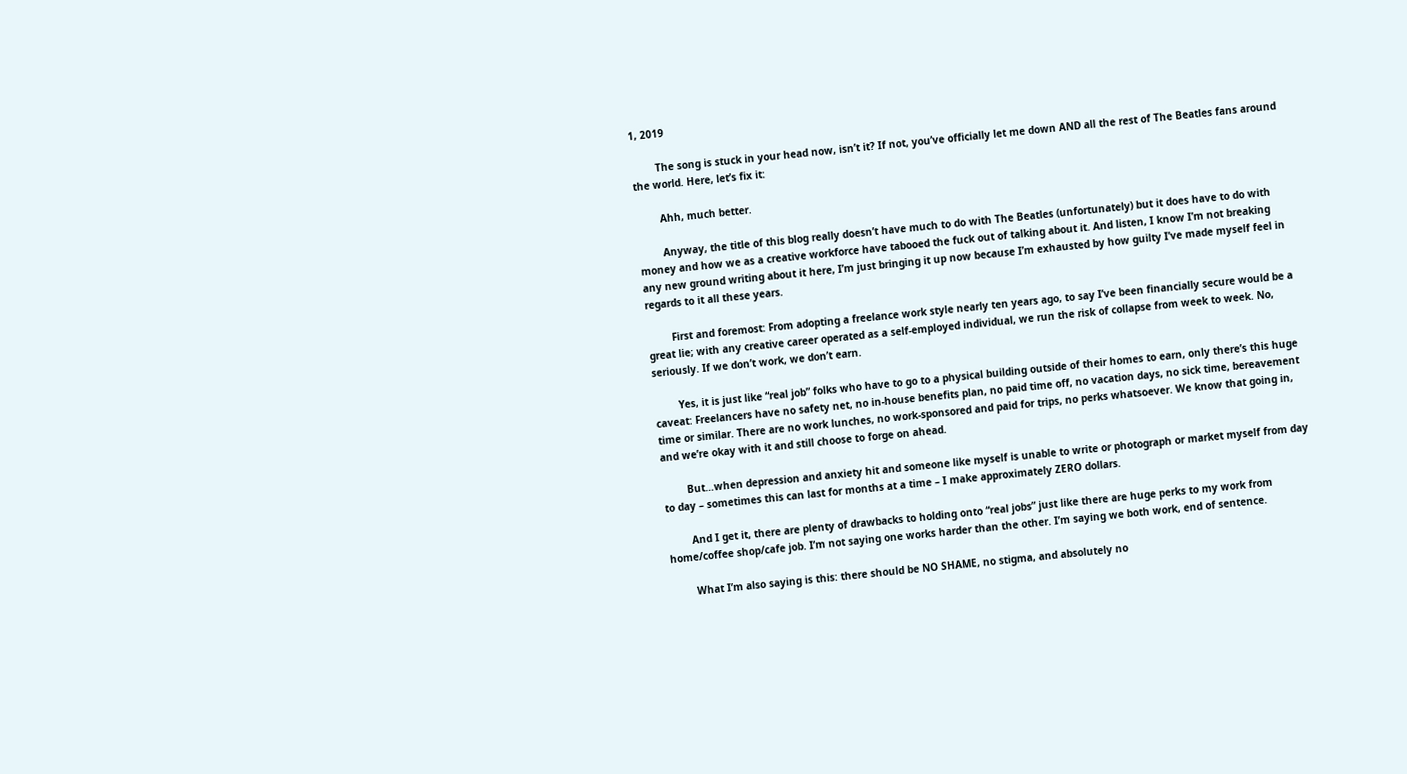1, 2019

        The song is stuck in your head now, isn’t it? If not, you’ve officially let me down AND all the rest of The Beatles fans around the world. Here, let’s fix it:

        Ahh, much better.

        Anyway, the title of this blog really doesn’t have much to do with The Beatles (unfortunately) but it does have to do with money and how we as a creative workforce have tabooed the fuck out of talking about it. And listen, I know I’m not breaking any new ground writing about it here, I’m just bringing it up now because I’m exhausted by how guilty I’ve made myself feel in regards to it all these years.

        First and foremost: From adopting a freelance work style nearly ten years ago, to say I’ve been financially secure would be a great lie; with any creative career operated as a self-employed individual, we run the risk of collapse from week to week. No, seriously. If we don’t work, we don’t earn.

        Yes, it is just like “real job” folks who have to go to a physical building outside of their homes to earn, only there’s this huge caveat: Freelancers have no safety net, no in-house benefits plan, no paid time off, no vacation days, no sick time, bereavement time or similar. There are no work lunches, no work-sponsored and paid for trips, no perks whatsoever. We know that going in, and we’re okay with it and still choose to forge on ahead.

        But…when depression and anxiety hit and someone like myself is unable to write or photograph or market myself from day to day – sometimes this can last for months at a time – I make approximately ZERO dollars.

        And I get it, there are plenty of drawbacks to holding onto “real jobs” just like there are huge perks to my work from home/coffee shop/cafe job. I’m not saying one works harder than the other. I’m saying we both work, end of sentence.

        What I’m also saying is this: there should be NO SHAME, no stigma, and absolutely no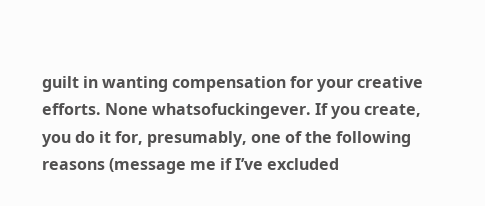guilt in wanting compensation for your creative efforts. None whatsofuckingever. If you create, you do it for, presumably, one of the following reasons (message me if I’ve excluded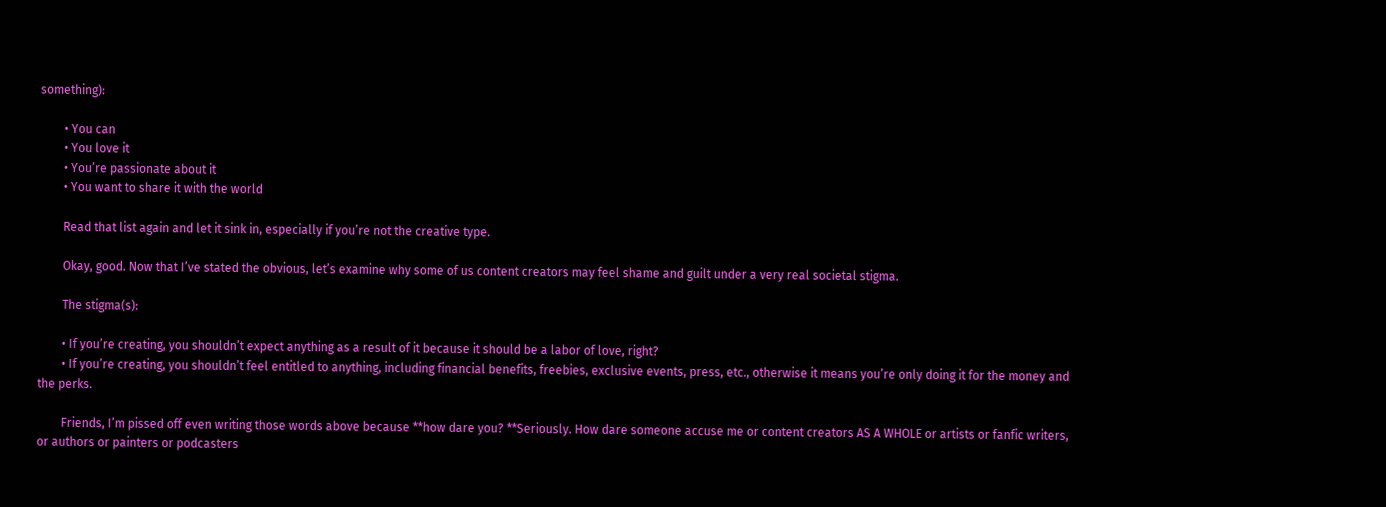something):

        • You can
        • You love it
        • You’re passionate about it
        • You want to share it with the world

        Read that list again and let it sink in, especially if you’re not the creative type.

        Okay, good. Now that I’ve stated the obvious, let’s examine why some of us content creators may feel shame and guilt under a very real societal stigma.

        The stigma(s):

        • If you’re creating, you shouldn’t expect anything as a result of it because it should be a labor of love, right?
        • If you’re creating, you shouldn’t feel entitled to anything, including financial benefits, freebies, exclusive events, press, etc., otherwise it means you’re only doing it for the money and the perks.

        Friends, I’m pissed off even writing those words above because **how dare you? **Seriously. How dare someone accuse me or content creators AS A WHOLE or artists or fanfic writers, or authors or painters or podcasters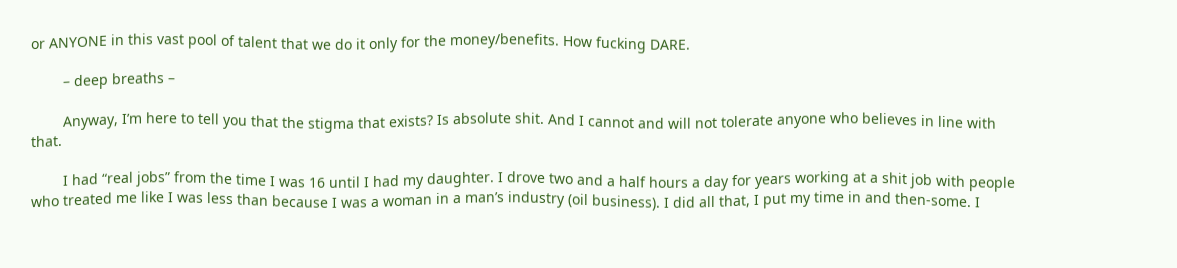or ANYONE in this vast pool of talent that we do it only for the money/benefits. How fucking DARE.

        – deep breaths –

        Anyway, I’m here to tell you that the stigma that exists? Is absolute shit. And I cannot and will not tolerate anyone who believes in line with that.

        I had “real jobs” from the time I was 16 until I had my daughter. I drove two and a half hours a day for years working at a shit job with people who treated me like I was less than because I was a woman in a man’s industry (oil business). I did all that, I put my time in and then-some. I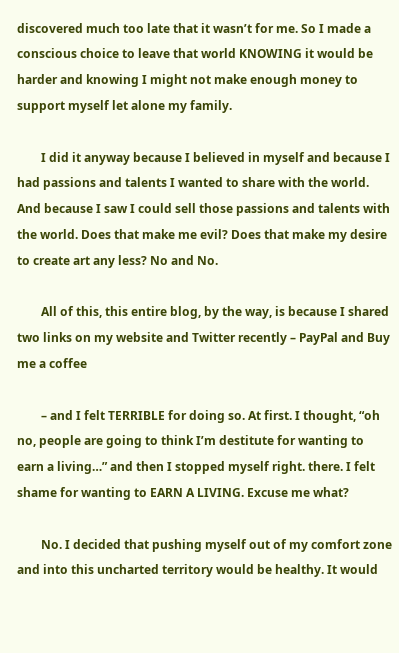discovered much too late that it wasn’t for me. So I made a conscious choice to leave that world KNOWING it would be harder and knowing I might not make enough money to support myself let alone my family.

        I did it anyway because I believed in myself and because I had passions and talents I wanted to share with the world. And because I saw I could sell those passions and talents with the world. Does that make me evil? Does that make my desire to create art any less? No and No.

        All of this, this entire blog, by the way, is because I shared two links on my website and Twitter recently – PayPal and Buy me a coffee

        – and I felt TERRIBLE for doing so. At first. I thought, “oh no, people are going to think I’m destitute for wanting to earn a living…” and then I stopped myself right. there. I felt shame for wanting to EARN A LIVING. Excuse me what?

        No. I decided that pushing myself out of my comfort zone and into this uncharted territory would be healthy. It would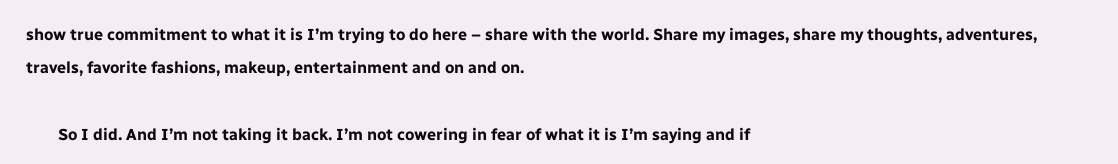show true commitment to what it is I’m trying to do here – share with the world. Share my images, share my thoughts, adventures, travels, favorite fashions, makeup, entertainment and on and on.

        So I did. And I’m not taking it back. I’m not cowering in fear of what it is I’m saying and if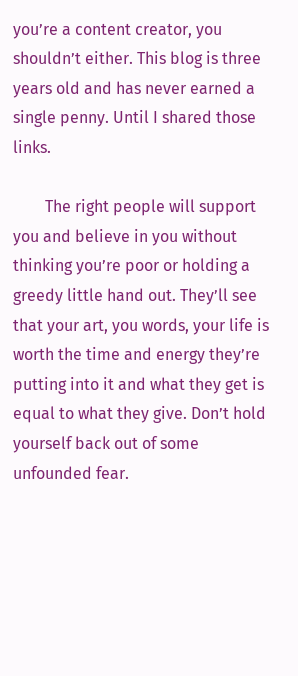you’re a content creator, you shouldn’t either. This blog is three years old and has never earned a single penny. Until I shared those links.

        The right people will support you and believe in you without thinking you’re poor or holding a greedy little hand out. They’ll see that your art, you words, your life is worth the time and energy they’re putting into it and what they get is equal to what they give. Don’t hold yourself back out of some unfounded fear.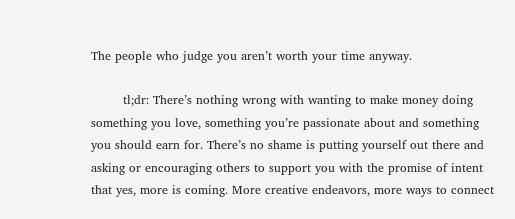The people who judge you aren’t worth your time anyway.

        tl;dr: There’s nothing wrong with wanting to make money doing something you love, something you’re passionate about and something you should earn for. There’s no shame is putting yourself out there and asking or encouraging others to support you with the promise of intent that yes, more is coming. More creative endeavors, more ways to connect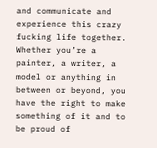and communicate and experience this crazy fucking life together. Whether you’re a painter, a writer, a model or anything in between or beyond, you have the right to make something of it and to be proud of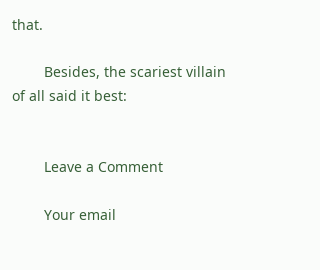that.

        Besides, the scariest villain of all said it best:


        Leave a Comment

        Your email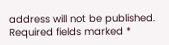address will not be published. Required fields marked *